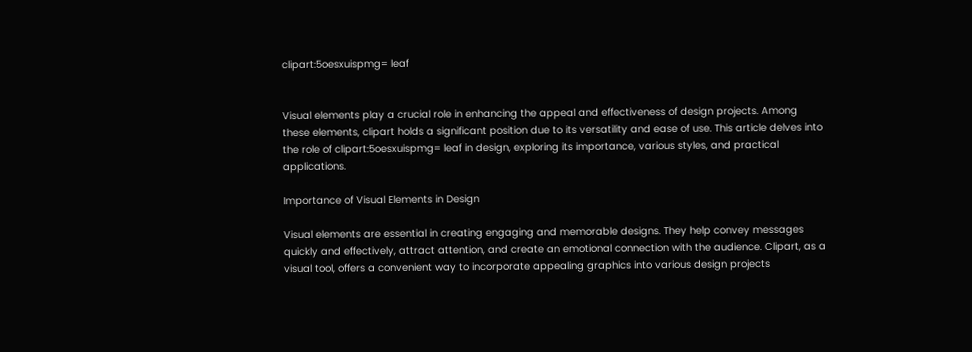clipart:5oesxuispmg= leaf


Visual elements play a crucial role in enhancing the appeal and effectiveness of design projects. Among these elements, clipart holds a significant position due to its versatility and ease of use. This article delves into the role of clipart:5oesxuispmg= leaf in design, exploring its importance, various styles, and practical applications.

Importance of Visual Elements in Design

Visual elements are essential in creating engaging and memorable designs. They help convey messages quickly and effectively, attract attention, and create an emotional connection with the audience. Clipart, as a visual tool, offers a convenient way to incorporate appealing graphics into various design projects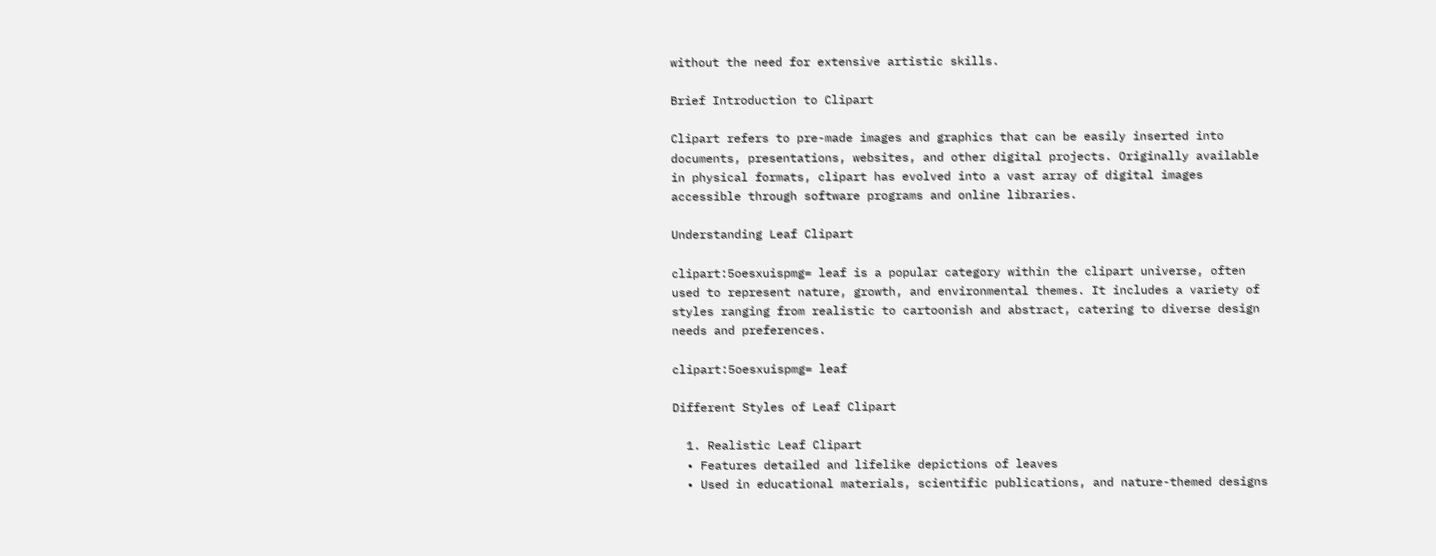without the need for extensive artistic skills.

Brief Introduction to Clipart

Clipart refers to pre-made images and graphics that can be easily inserted into documents, presentations, websites, and other digital projects. Originally available in physical formats, clipart has evolved into a vast array of digital images accessible through software programs and online libraries.

Understanding Leaf Clipart

clipart:5oesxuispmg= leaf is a popular category within the clipart universe, often used to represent nature, growth, and environmental themes. It includes a variety of styles ranging from realistic to cartoonish and abstract, catering to diverse design needs and preferences.

clipart:5oesxuispmg= leaf

Different Styles of Leaf Clipart

  1. Realistic Leaf Clipart
  • Features detailed and lifelike depictions of leaves
  • Used in educational materials, scientific publications, and nature-themed designs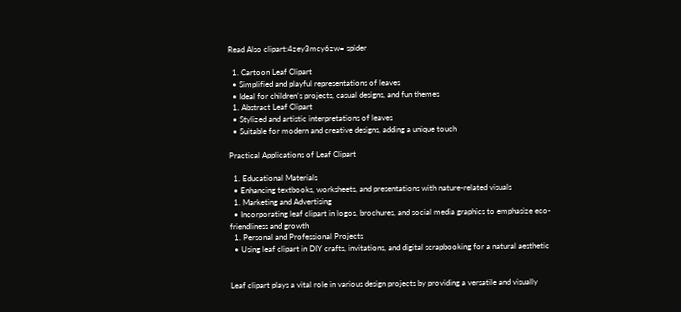Read Also clipart:4zey3mcy6zw= spider

  1. Cartoon Leaf Clipart
  • Simplified and playful representations of leaves
  • Ideal for children’s projects, casual designs, and fun themes
  1. Abstract Leaf Clipart
  • Stylized and artistic interpretations of leaves
  • Suitable for modern and creative designs, adding a unique touch

Practical Applications of Leaf Clipart

  1. Educational Materials
  • Enhancing textbooks, worksheets, and presentations with nature-related visuals
  1. Marketing and Advertising
  • Incorporating leaf clipart in logos, brochures, and social media graphics to emphasize eco-friendliness and growth
  1. Personal and Professional Projects
  • Using leaf clipart in DIY crafts, invitations, and digital scrapbooking for a natural aesthetic


Leaf clipart plays a vital role in various design projects by providing a versatile and visually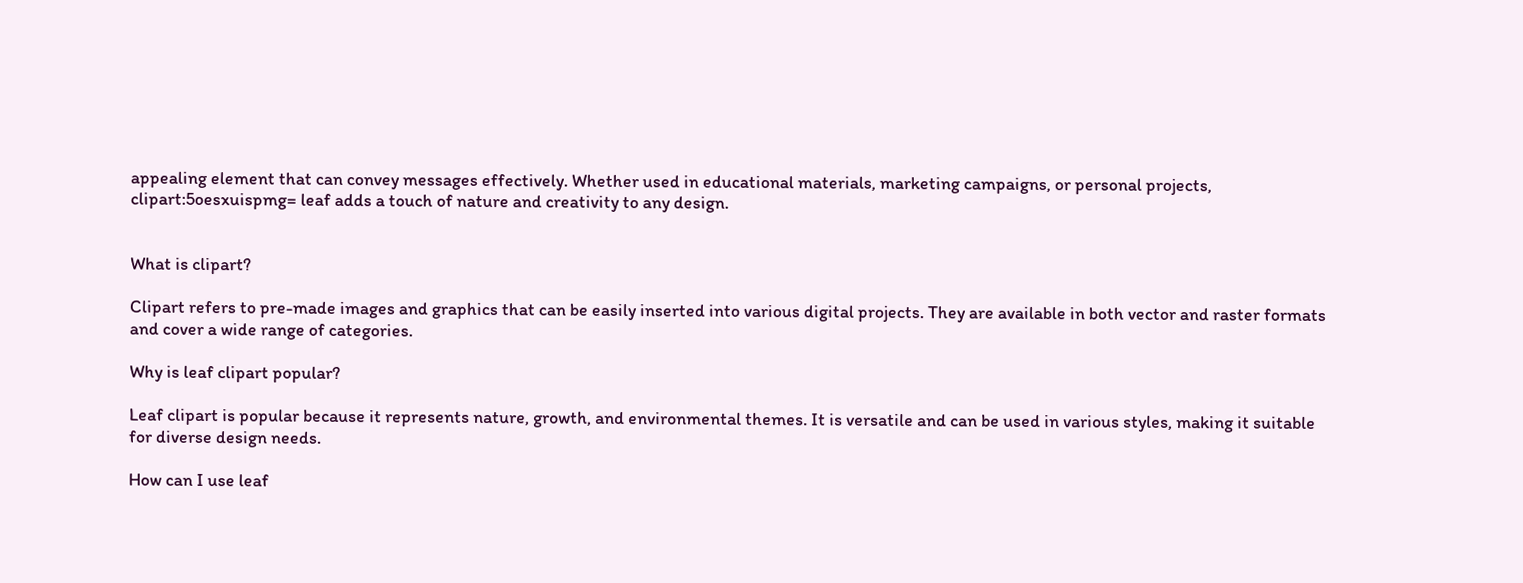appealing element that can convey messages effectively. Whether used in educational materials, marketing campaigns, or personal projects, clipart:5oesxuispmg= leaf adds a touch of nature and creativity to any design.


What is clipart?

Clipart refers to pre-made images and graphics that can be easily inserted into various digital projects. They are available in both vector and raster formats and cover a wide range of categories.

Why is leaf clipart popular?

Leaf clipart is popular because it represents nature, growth, and environmental themes. It is versatile and can be used in various styles, making it suitable for diverse design needs.

How can I use leaf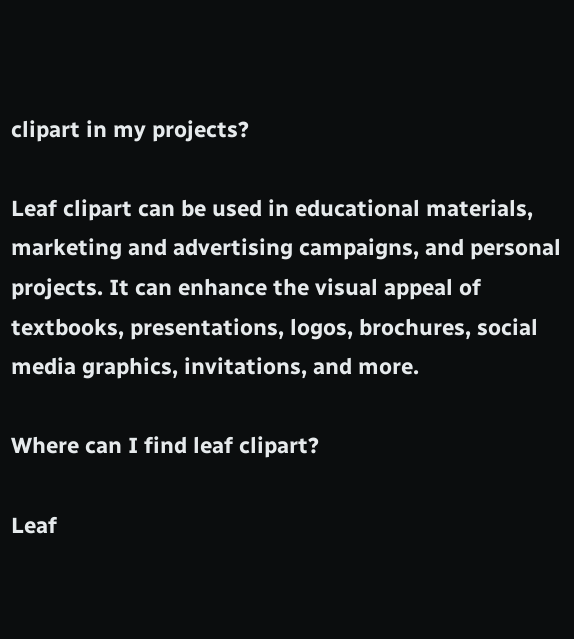clipart in my projects?

Leaf clipart can be used in educational materials, marketing and advertising campaigns, and personal projects. It can enhance the visual appeal of textbooks, presentations, logos, brochures, social media graphics, invitations, and more.

Where can I find leaf clipart?

Leaf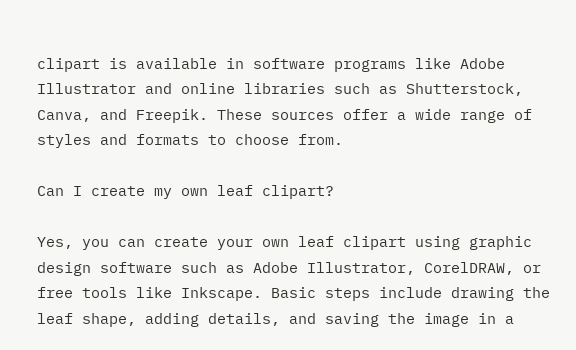clipart is available in software programs like Adobe Illustrator and online libraries such as Shutterstock, Canva, and Freepik. These sources offer a wide range of styles and formats to choose from.

Can I create my own leaf clipart?

Yes, you can create your own leaf clipart using graphic design software such as Adobe Illustrator, CorelDRAW, or free tools like Inkscape. Basic steps include drawing the leaf shape, adding details, and saving the image in a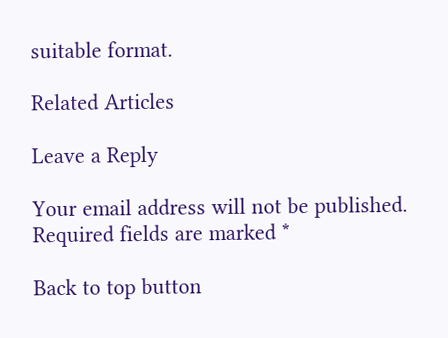suitable format.

Related Articles

Leave a Reply

Your email address will not be published. Required fields are marked *

Back to top button